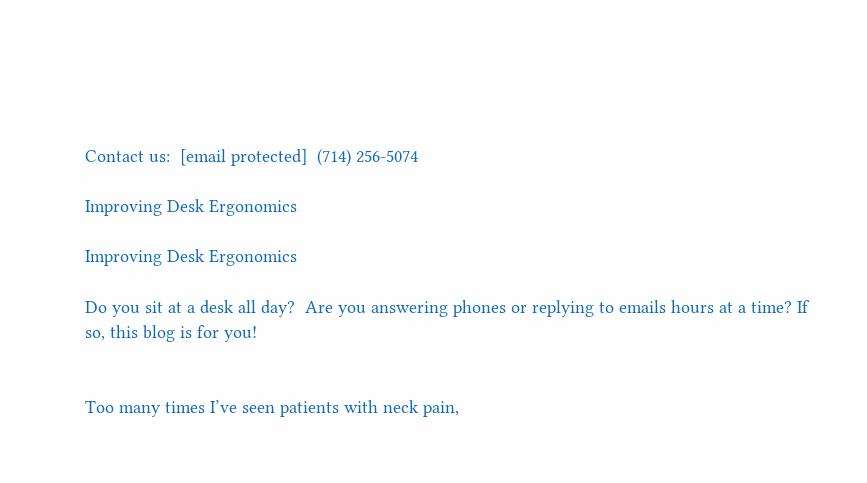Contact us:  [email protected]  (714) 256-5074

Improving Desk Ergonomics

Improving Desk Ergonomics

Do you sit at a desk all day?  Are you answering phones or replying to emails hours at a time? If so, this blog is for you!


Too many times I’ve seen patients with neck pain,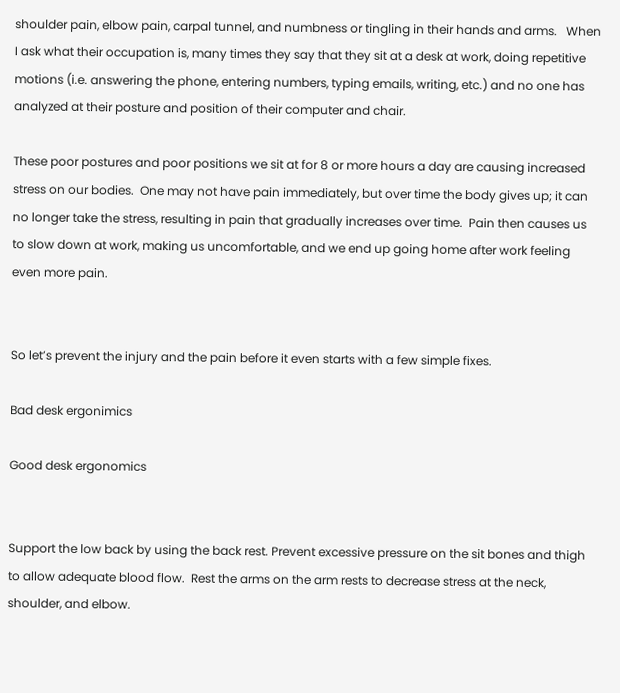shoulder pain, elbow pain, carpal tunnel, and numbness or tingling in their hands and arms.   When I ask what their occupation is, many times they say that they sit at a desk at work, doing repetitive motions (i.e. answering the phone, entering numbers, typing emails, writing, etc.) and no one has analyzed at their posture and position of their computer and chair.

These poor postures and poor positions we sit at for 8 or more hours a day are causing increased stress on our bodies.  One may not have pain immediately, but over time the body gives up; it can no longer take the stress, resulting in pain that gradually increases over time.  Pain then causes us to slow down at work, making us uncomfortable, and we end up going home after work feeling even more pain.


So let’s prevent the injury and the pain before it even starts with a few simple fixes.

Bad desk ergonimics

Good desk ergonomics


Support the low back by using the back rest. Prevent excessive pressure on the sit bones and thigh to allow adequate blood flow.  Rest the arms on the arm rests to decrease stress at the neck, shoulder, and elbow.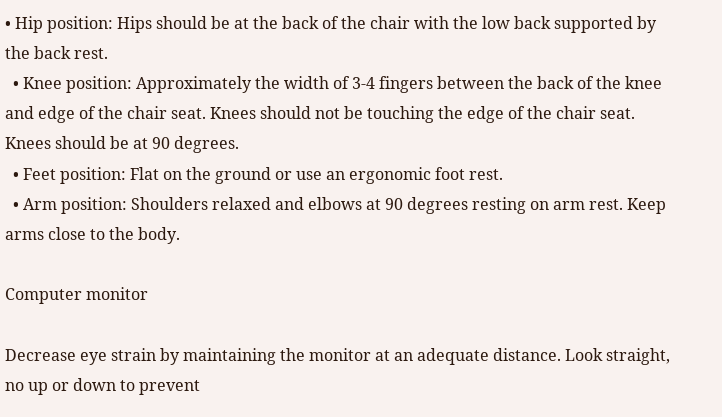• Hip position: Hips should be at the back of the chair with the low back supported by the back rest.
  • Knee position: Approximately the width of 3-4 fingers between the back of the knee and edge of the chair seat. Knees should not be touching the edge of the chair seat. Knees should be at 90 degrees.
  • Feet position: Flat on the ground or use an ergonomic foot rest.
  • Arm position: Shoulders relaxed and elbows at 90 degrees resting on arm rest. Keep arms close to the body.

Computer monitor

Decrease eye strain by maintaining the monitor at an adequate distance. Look straight, no up or down to prevent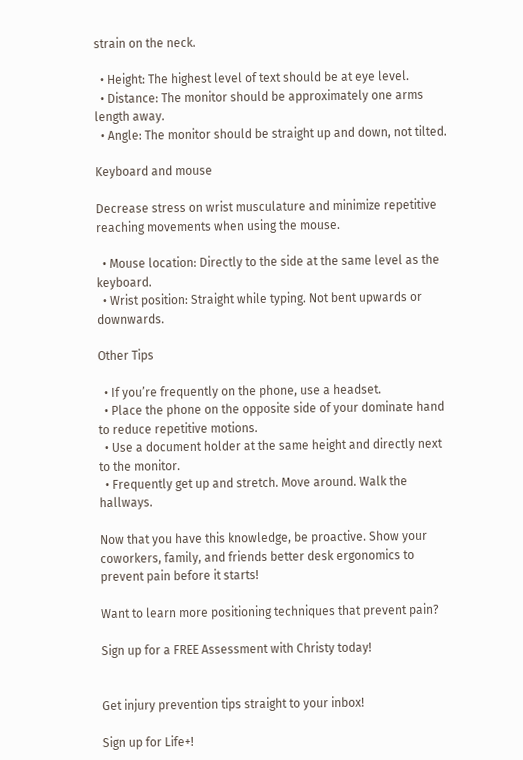strain on the neck.

  • Height: The highest level of text should be at eye level.
  • Distance: The monitor should be approximately one arms length away.
  • Angle: The monitor should be straight up and down, not tilted.

Keyboard and mouse

Decrease stress on wrist musculature and minimize repetitive reaching movements when using the mouse.

  • Mouse location: Directly to the side at the same level as the keyboard.
  • Wrist position: Straight while typing. Not bent upwards or downwards.

Other Tips

  • If you’re frequently on the phone, use a headset.
  • Place the phone on the opposite side of your dominate hand to reduce repetitive motions.
  • Use a document holder at the same height and directly next to the monitor.
  • Frequently get up and stretch. Move around. Walk the hallways.

Now that you have this knowledge, be proactive. Show your coworkers, family, and friends better desk ergonomics to prevent pain before it starts!

Want to learn more positioning techniques that prevent pain?

Sign up for a FREE Assessment with Christy today!


Get injury prevention tips straight to your inbox!

Sign up for Life+!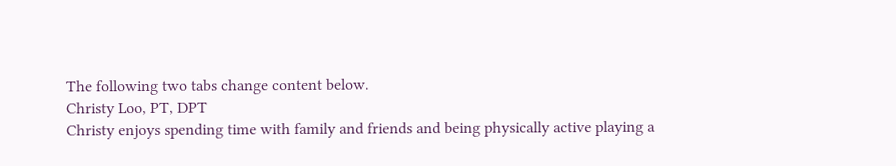The following two tabs change content below.
Christy Loo, PT, DPT
Christy enjoys spending time with family and friends and being physically active playing a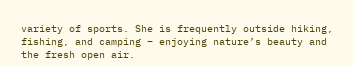variety of sports. She is frequently outside hiking, fishing, and camping – enjoying nature’s beauty and the fresh open air.